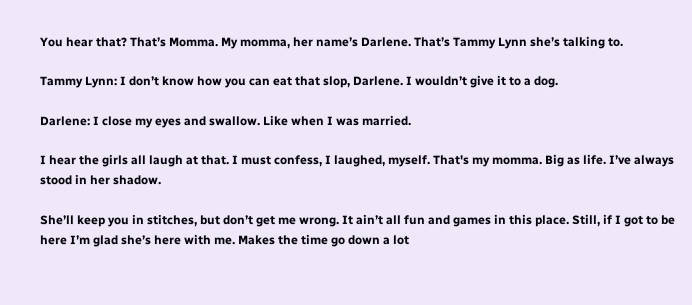You hear that? That’s Momma. My momma, her name’s Darlene. That’s Tammy Lynn she’s talking to.

Tammy Lynn: I don’t know how you can eat that slop, Darlene. I wouldn’t give it to a dog.

Darlene: I close my eyes and swallow. Like when I was married.

I hear the girls all laugh at that. I must confess, I laughed, myself. That's my momma. Big as life. I’ve always stood in her shadow.

She’ll keep you in stitches, but don’t get me wrong. It ain’t all fun and games in this place. Still, if I got to be here I’m glad she’s here with me. Makes the time go down a lot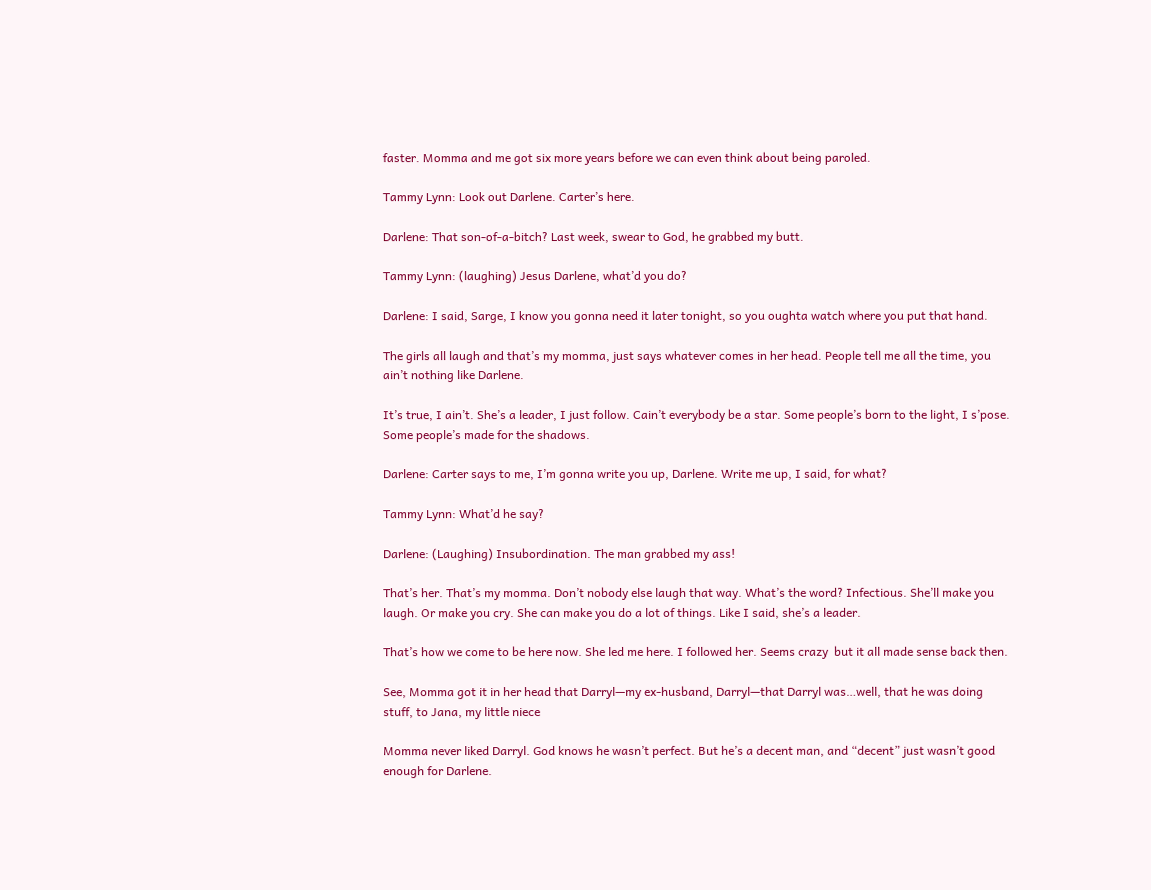faster. Momma and me got six more years before we can even think about being paroled.

Tammy Lynn: Look out Darlene. Carter’s here.

Darlene: That son-of-a-bitch? Last week, swear to God, he grabbed my butt.

Tammy Lynn: (laughing) Jesus Darlene, what’d you do?

Darlene: I said, Sarge, I know you gonna need it later tonight, so you oughta watch where you put that hand.

The girls all laugh and that’s my momma, just says whatever comes in her head. People tell me all the time, you ain’t nothing like Darlene.

It’s true, I ain’t. She’s a leader, I just follow. Cain’t everybody be a star. Some people’s born to the light, I s’pose. Some people’s made for the shadows.

Darlene: Carter says to me, I’m gonna write you up, Darlene. Write me up, I said, for what?

Tammy Lynn: What’d he say?

Darlene: (Laughing) Insubordination. The man grabbed my ass!

That’s her. That’s my momma. Don’t nobody else laugh that way. What’s the word? Infectious. She’ll make you laugh. Or make you cry. She can make you do a lot of things. Like I said, she’s a leader.

That’s how we come to be here now. She led me here. I followed her. Seems crazy  but it all made sense back then.

See, Momma got it in her head that Darryl—my ex-husband, Darryl—that Darryl was…well, that he was doing stuff, to Jana, my little niece

Momma never liked Darryl. God knows he wasn’t perfect. But he’s a decent man, and “decent” just wasn’t good enough for Darlene.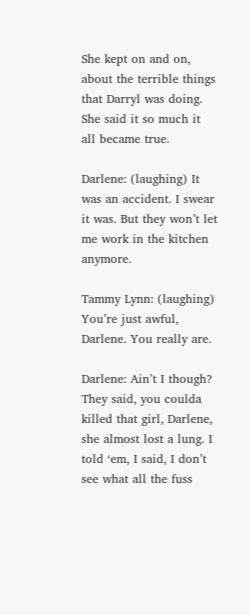She kept on and on, about the terrible things that Darryl was doing. She said it so much it all became true.

Darlene: (laughing) It was an accident. I swear it was. But they won’t let me work in the kitchen anymore.

Tammy Lynn: (laughing) You’re just awful, Darlene. You really are.

Darlene: Ain’t I though? They said, you coulda killed that girl, Darlene, she almost lost a lung. I told ‘em, I said, I don’t see what all the fuss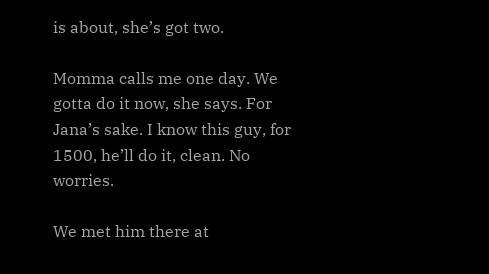is about, she’s got two.

Momma calls me one day. We gotta do it now, she says. For Jana’s sake. I know this guy, for 1500, he’ll do it, clean. No worries.

We met him there at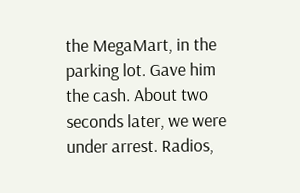the MegaMart, in the parking lot. Gave him the cash. About two seconds later, we were under arrest. Radios,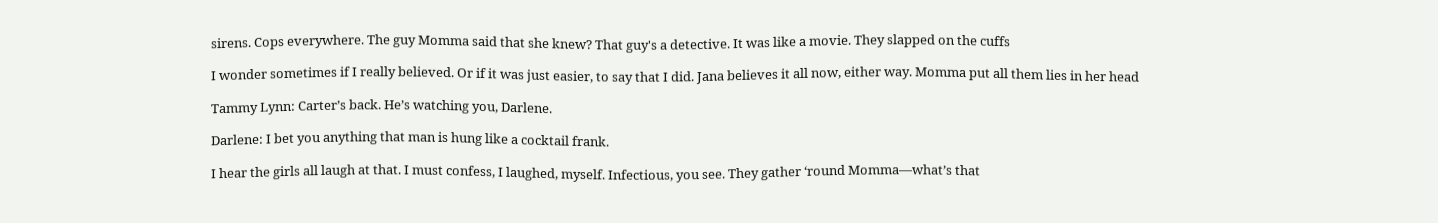sirens. Cops everywhere. The guy Momma said that she knew? That guy's a detective. It was like a movie. They slapped on the cuffs

I wonder sometimes if I really believed. Or if it was just easier, to say that I did. Jana believes it all now, either way. Momma put all them lies in her head

Tammy Lynn: Carter’s back. He’s watching you, Darlene.

Darlene: I bet you anything that man is hung like a cocktail frank.

I hear the girls all laugh at that. I must confess, I laughed, myself. Infectious, you see. They gather ‘round Momma—what’s that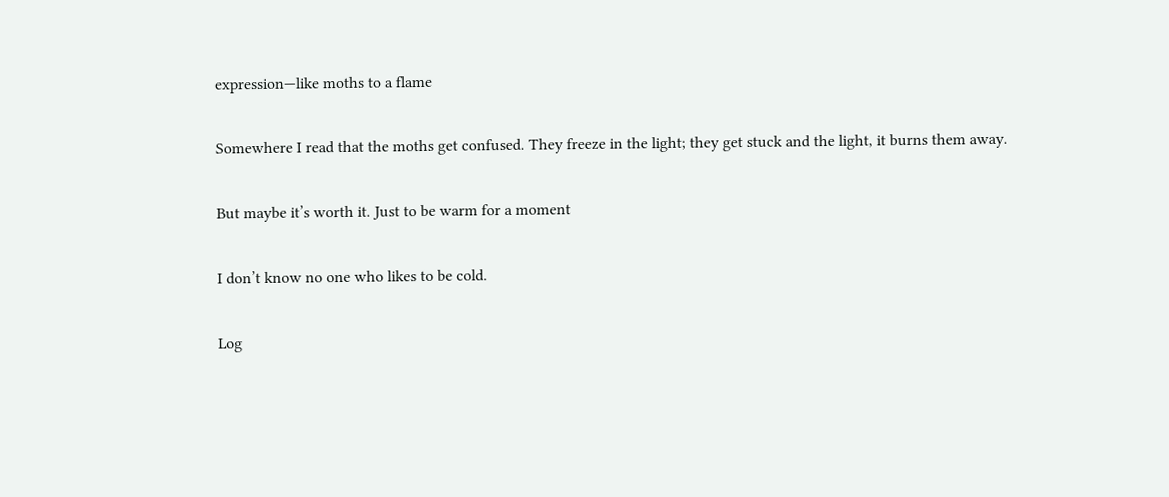expression—like moths to a flame

Somewhere I read that the moths get confused. They freeze in the light; they get stuck and the light, it burns them away.

But maybe it’s worth it. Just to be warm for a moment

I don’t know no one who likes to be cold.

Log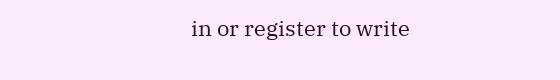in or register to write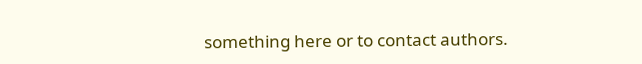something here or to contact authors.